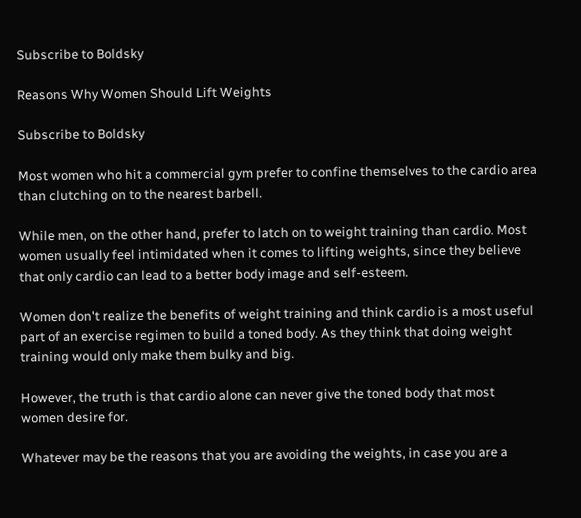Subscribe to Boldsky

Reasons Why Women Should Lift Weights

Subscribe to Boldsky

Most women who hit a commercial gym prefer to confine themselves to the cardio area than clutching on to the nearest barbell.

While men, on the other hand, prefer to latch on to weight training than cardio. Most women usually feel intimidated when it comes to lifting weights, since they believe that only cardio can lead to a better body image and self-esteem.

Women don't realize the benefits of weight training and think cardio is a most useful part of an exercise regimen to build a toned body. As they think that doing weight training would only make them bulky and big.

However, the truth is that cardio alone can never give the toned body that most women desire for.

Whatever may be the reasons that you are avoiding the weights, in case you are a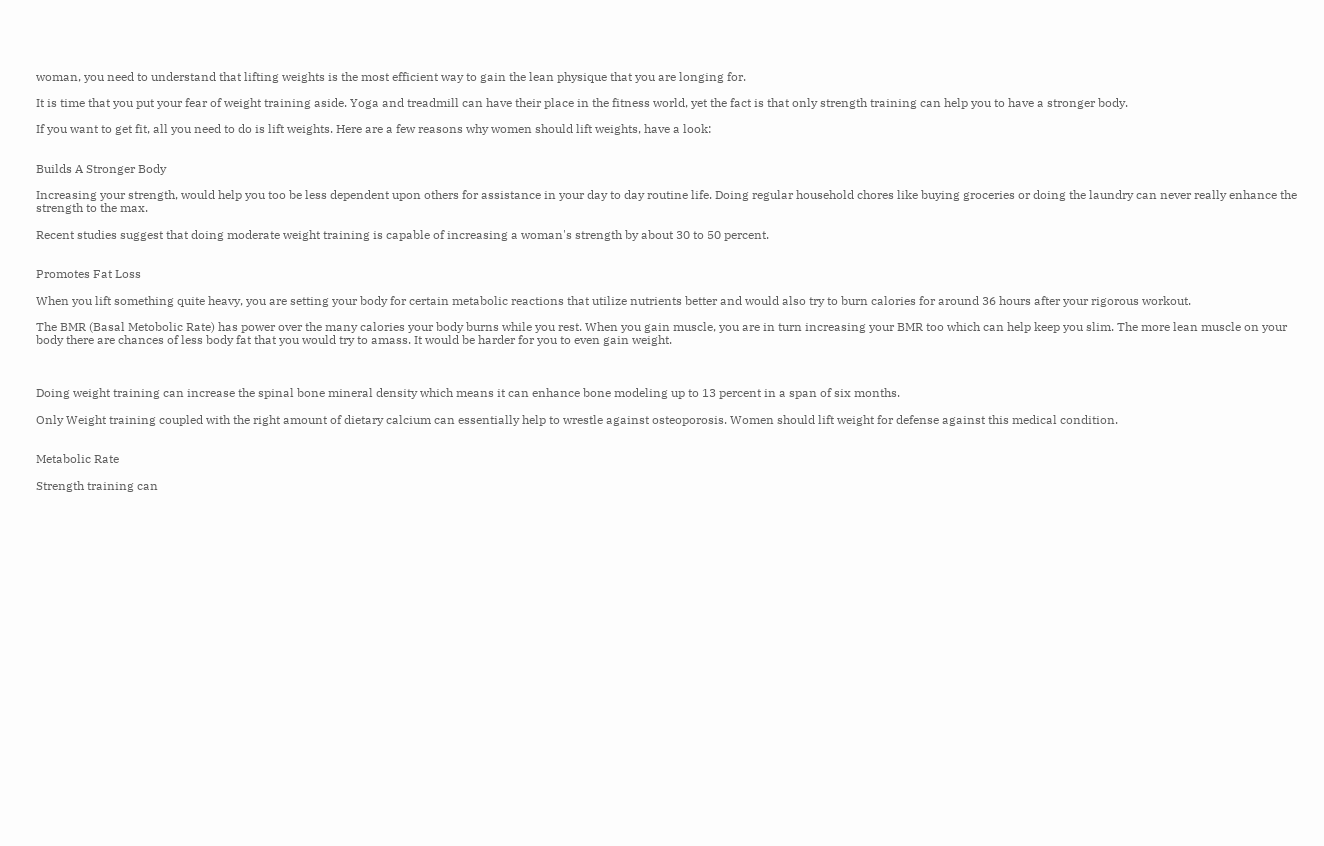woman, you need to understand that lifting weights is the most efficient way to gain the lean physique that you are longing for.

It is time that you put your fear of weight training aside. Yoga and treadmill can have their place in the fitness world, yet the fact is that only strength training can help you to have a stronger body.

If you want to get fit, all you need to do is lift weights. Here are a few reasons why women should lift weights, have a look:


Builds A Stronger Body

Increasing your strength, would help you too be less dependent upon others for assistance in your day to day routine life. Doing regular household chores like buying groceries or doing the laundry can never really enhance the strength to the max.

Recent studies suggest that doing moderate weight training is capable of increasing a woman's strength by about 30 to 50 percent.


Promotes Fat Loss

When you lift something quite heavy, you are setting your body for certain metabolic reactions that utilize nutrients better and would also try to burn calories for around 36 hours after your rigorous workout.

The BMR (Basal Metobolic Rate) has power over the many calories your body burns while you rest. When you gain muscle, you are in turn increasing your BMR too which can help keep you slim. The more lean muscle on your body there are chances of less body fat that you would try to amass. It would be harder for you to even gain weight.



Doing weight training can increase the spinal bone mineral density which means it can enhance bone modeling up to 13 percent in a span of six months.

Only Weight training coupled with the right amount of dietary calcium can essentially help to wrestle against osteoporosis. Women should lift weight for defense against this medical condition.


Metabolic Rate

Strength training can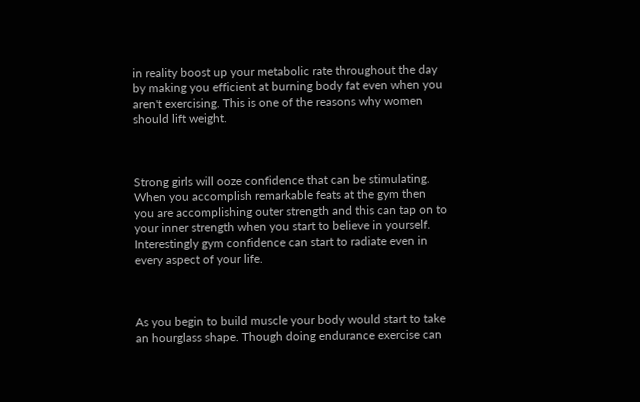in reality boost up your metabolic rate throughout the day by making you efficient at burning body fat even when you aren't exercising. This is one of the reasons why women should lift weight.



Strong girls will ooze confidence that can be stimulating. When you accomplish remarkable feats at the gym then you are accomplishing outer strength and this can tap on to your inner strength when you start to believe in yourself. Interestingly gym confidence can start to radiate even in every aspect of your life.



As you begin to build muscle your body would start to take an hourglass shape. Though doing endurance exercise can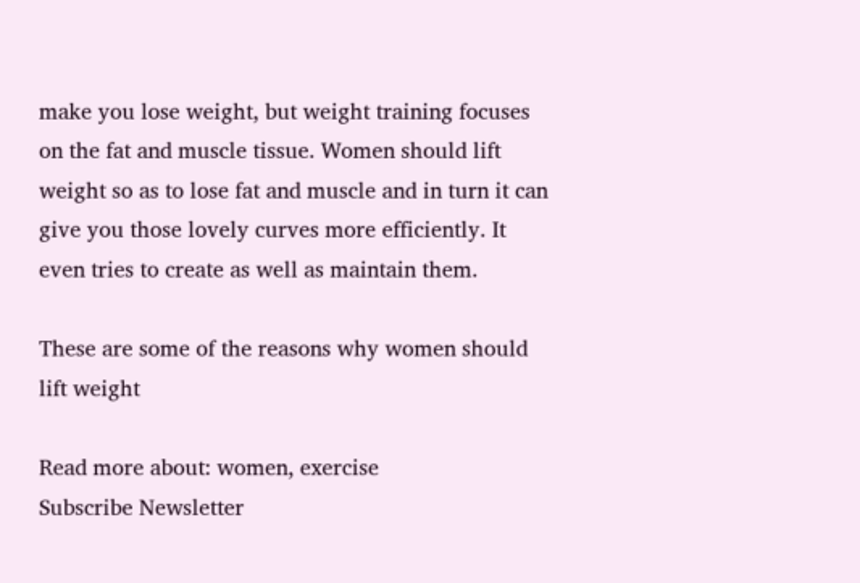make you lose weight, but weight training focuses on the fat and muscle tissue. Women should lift weight so as to lose fat and muscle and in turn it can give you those lovely curves more efficiently. It even tries to create as well as maintain them.

These are some of the reasons why women should lift weight

Read more about: women, exercise
Subscribe Newsletter